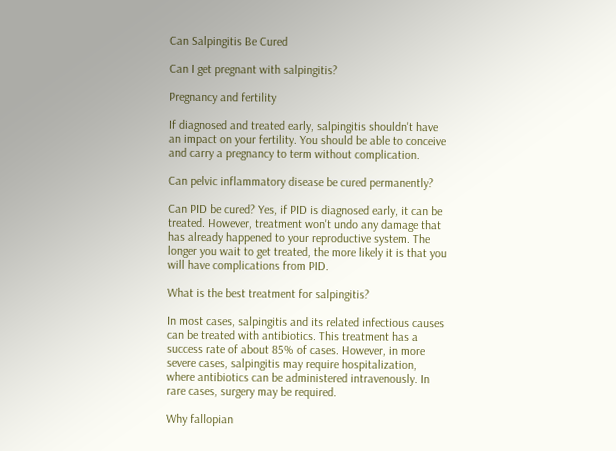Can Salpingitis Be Cured

Can I get pregnant with salpingitis?

Pregnancy and fertility

If diagnosed and treated early, salpingitis shouldn't have an impact on your fertility. You should be able to conceive and carry a pregnancy to term without complication.

Can pelvic inflammatory disease be cured permanently?

Can PID be cured? Yes, if PID is diagnosed early, it can be treated. However, treatment won't undo any damage that has already happened to your reproductive system. The longer you wait to get treated, the more likely it is that you will have complications from PID.

What is the best treatment for salpingitis?

In most cases, salpingitis and its related infectious causes can be treated with antibiotics. This treatment has a success rate of about 85% of cases. However, in more severe cases, salpingitis may require hospitalization, where antibiotics can be administered intravenously. In rare cases, surgery may be required.

Why fallopian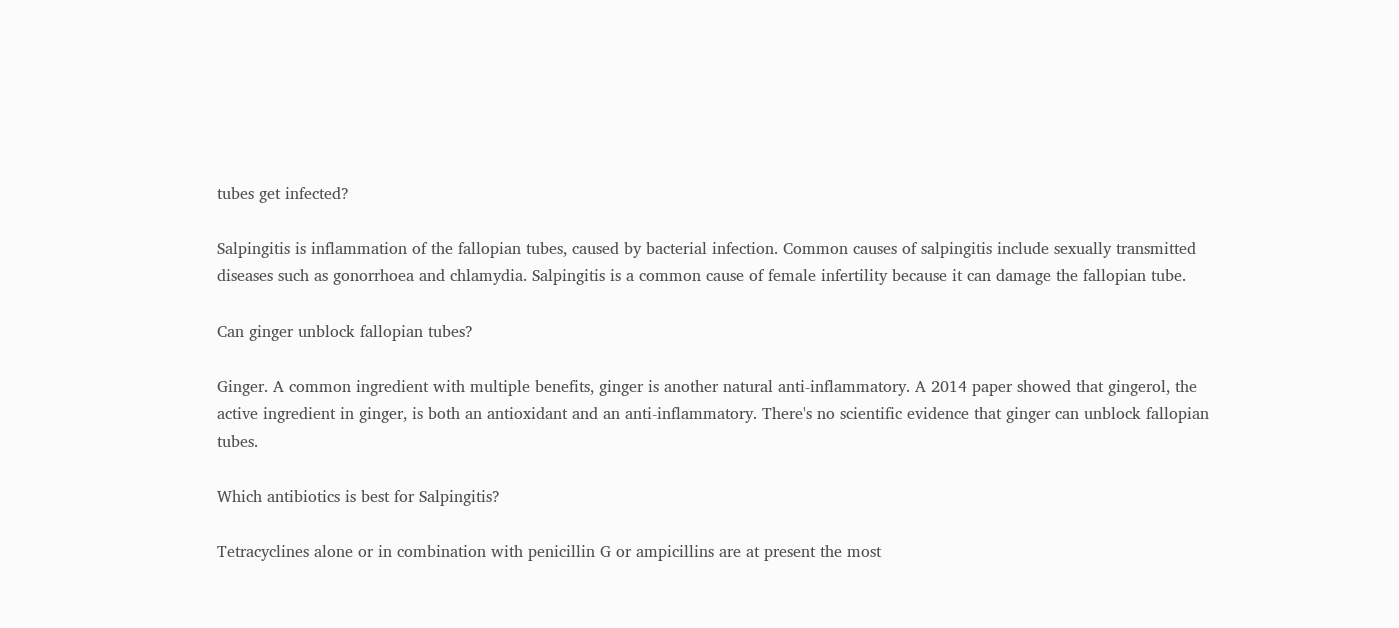tubes get infected?

Salpingitis is inflammation of the fallopian tubes, caused by bacterial infection. Common causes of salpingitis include sexually transmitted diseases such as gonorrhoea and chlamydia. Salpingitis is a common cause of female infertility because it can damage the fallopian tube.

Can ginger unblock fallopian tubes?

Ginger. A common ingredient with multiple benefits, ginger is another natural anti-inflammatory. A 2014 paper showed that gingerol, the active ingredient in ginger, is both an antioxidant and an anti-inflammatory. There's no scientific evidence that ginger can unblock fallopian tubes.

Which antibiotics is best for Salpingitis?

Tetracyclines alone or in combination with penicillin G or ampicillins are at present the most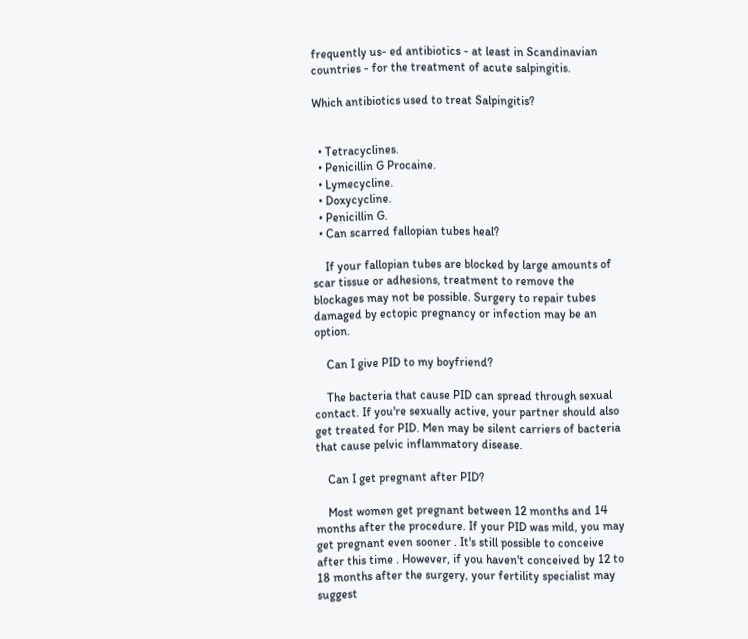frequently us- ed antibiotics - at least in Scandinavian countries - for the treatment of acute salpingitis.

Which antibiotics used to treat Salpingitis?


  • Tetracyclines.
  • Penicillin G Procaine.
  • Lymecycline.
  • Doxycycline.
  • Penicillin G.
  • Can scarred fallopian tubes heal?

    If your fallopian tubes are blocked by large amounts of scar tissue or adhesions, treatment to remove the blockages may not be possible. Surgery to repair tubes damaged by ectopic pregnancy or infection may be an option.

    Can I give PID to my boyfriend?

    The bacteria that cause PID can spread through sexual contact. If you're sexually active, your partner should also get treated for PID. Men may be silent carriers of bacteria that cause pelvic inflammatory disease.

    Can I get pregnant after PID?

    Most women get pregnant between 12 months and 14 months after the procedure. If your PID was mild, you may get pregnant even sooner . It's still possible to conceive after this time . However, if you haven't conceived by 12 to 18 months after the surgery, your fertility specialist may suggest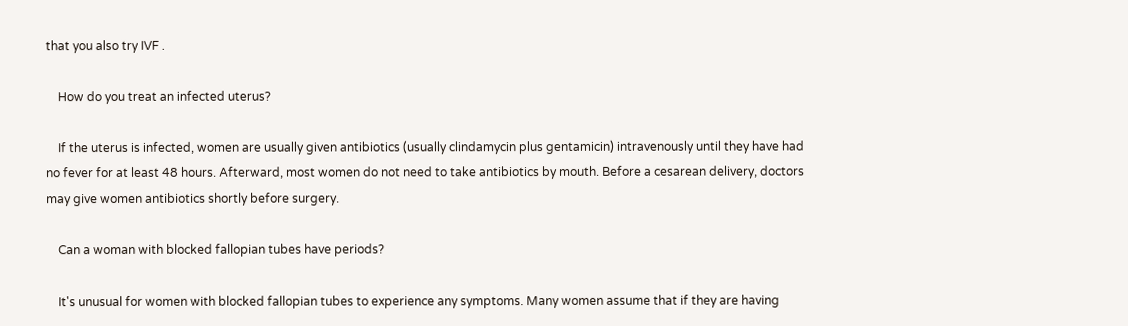that you also try IVF .

    How do you treat an infected uterus?

    If the uterus is infected, women are usually given antibiotics (usually clindamycin plus gentamicin) intravenously until they have had no fever for at least 48 hours. Afterward, most women do not need to take antibiotics by mouth. Before a cesarean delivery, doctors may give women antibiotics shortly before surgery.

    Can a woman with blocked fallopian tubes have periods?

    It's unusual for women with blocked fallopian tubes to experience any symptoms. Many women assume that if they are having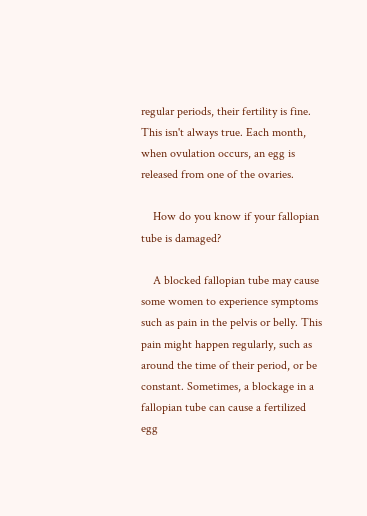regular periods, their fertility is fine. This isn't always true. Each month, when ovulation occurs, an egg is released from one of the ovaries.

    How do you know if your fallopian tube is damaged?

    A blocked fallopian tube may cause some women to experience symptoms such as pain in the pelvis or belly. This pain might happen regularly, such as around the time of their period, or be constant. Sometimes, a blockage in a fallopian tube can cause a fertilized egg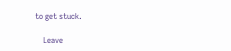to get stuck.

    Leave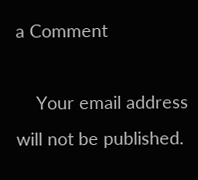a Comment

    Your email address will not be published.